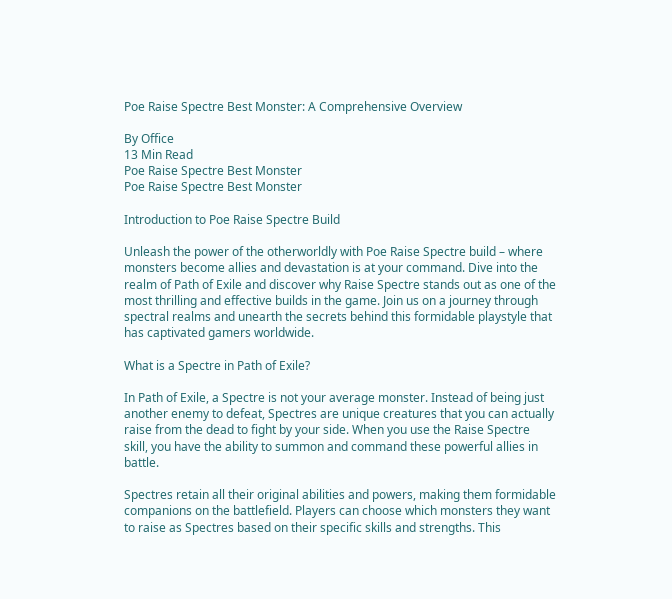Poe Raise Spectre Best Monster: A Comprehensive Overview

By Office
13 Min Read
Poe Raise Spectre Best Monster
Poe Raise Spectre Best Monster

Introduction to Poe Raise Spectre Build

Unleash the power of the otherworldly with Poe Raise Spectre build – where monsters become allies and devastation is at your command. Dive into the realm of Path of Exile and discover why Raise Spectre stands out as one of the most thrilling and effective builds in the game. Join us on a journey through spectral realms and unearth the secrets behind this formidable playstyle that has captivated gamers worldwide.

What is a Spectre in Path of Exile?

In Path of Exile, a Spectre is not your average monster. Instead of being just another enemy to defeat, Spectres are unique creatures that you can actually raise from the dead to fight by your side. When you use the Raise Spectre skill, you have the ability to summon and command these powerful allies in battle.

Spectres retain all their original abilities and powers, making them formidable companions on the battlefield. Players can choose which monsters they want to raise as Spectres based on their specific skills and strengths. This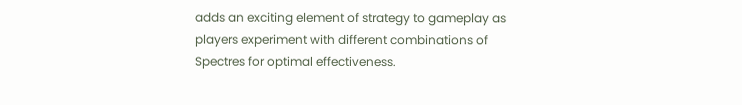adds an exciting element of strategy to gameplay as players experiment with different combinations of Spectres for optimal effectiveness.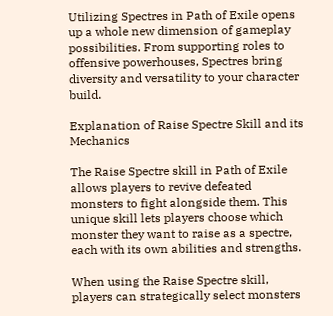Utilizing Spectres in Path of Exile opens up a whole new dimension of gameplay possibilities. From supporting roles to offensive powerhouses, Spectres bring diversity and versatility to your character build.

Explanation of Raise Spectre Skill and its Mechanics

The Raise Spectre skill in Path of Exile allows players to revive defeated monsters to fight alongside them. This unique skill lets players choose which monster they want to raise as a spectre, each with its own abilities and strengths.

When using the Raise Spectre skill, players can strategically select monsters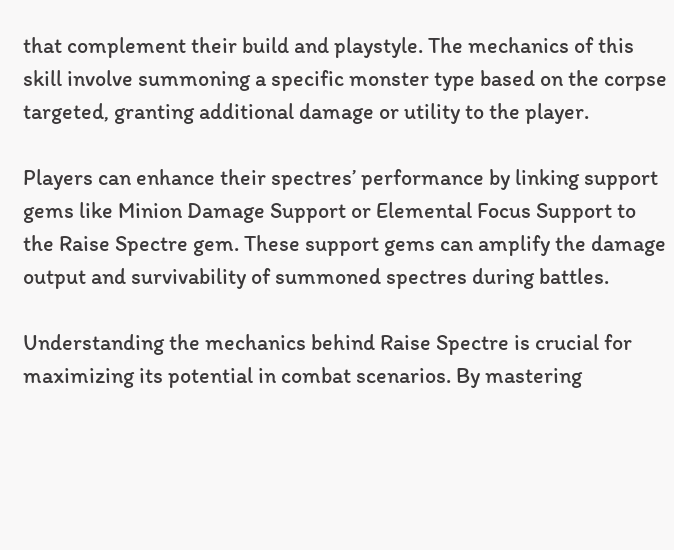that complement their build and playstyle. The mechanics of this skill involve summoning a specific monster type based on the corpse targeted, granting additional damage or utility to the player.

Players can enhance their spectres’ performance by linking support gems like Minion Damage Support or Elemental Focus Support to the Raise Spectre gem. These support gems can amplify the damage output and survivability of summoned spectres during battles.

Understanding the mechanics behind Raise Spectre is crucial for maximizing its potential in combat scenarios. By mastering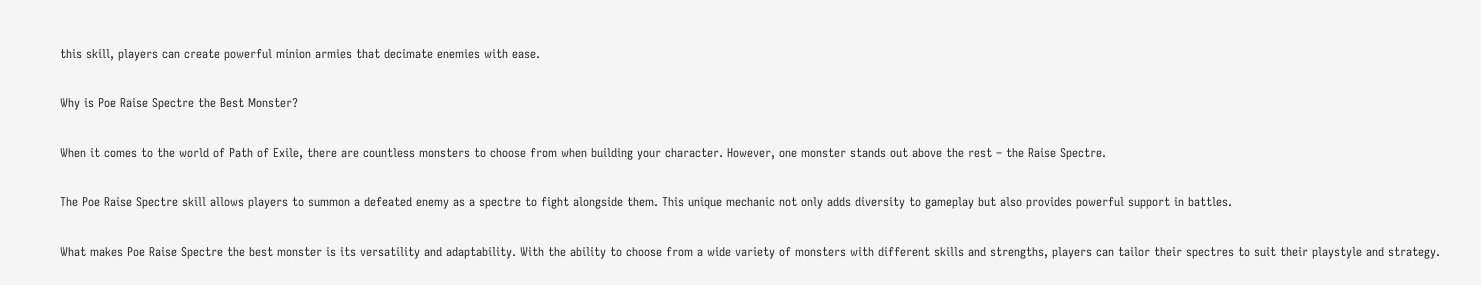this skill, players can create powerful minion armies that decimate enemies with ease.

Why is Poe Raise Spectre the Best Monster?

When it comes to the world of Path of Exile, there are countless monsters to choose from when building your character. However, one monster stands out above the rest – the Raise Spectre.

The Poe Raise Spectre skill allows players to summon a defeated enemy as a spectre to fight alongside them. This unique mechanic not only adds diversity to gameplay but also provides powerful support in battles.

What makes Poe Raise Spectre the best monster is its versatility and adaptability. With the ability to choose from a wide variety of monsters with different skills and strengths, players can tailor their spectres to suit their playstyle and strategy.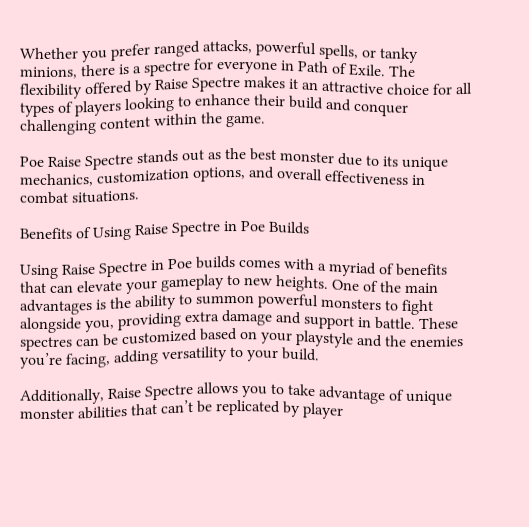Whether you prefer ranged attacks, powerful spells, or tanky minions, there is a spectre for everyone in Path of Exile. The flexibility offered by Raise Spectre makes it an attractive choice for all types of players looking to enhance their build and conquer challenging content within the game.

Poe Raise Spectre stands out as the best monster due to its unique mechanics, customization options, and overall effectiveness in combat situations.

Benefits of Using Raise Spectre in Poe Builds

Using Raise Spectre in Poe builds comes with a myriad of benefits that can elevate your gameplay to new heights. One of the main advantages is the ability to summon powerful monsters to fight alongside you, providing extra damage and support in battle. These spectres can be customized based on your playstyle and the enemies you’re facing, adding versatility to your build.

Additionally, Raise Spectre allows you to take advantage of unique monster abilities that can’t be replicated by player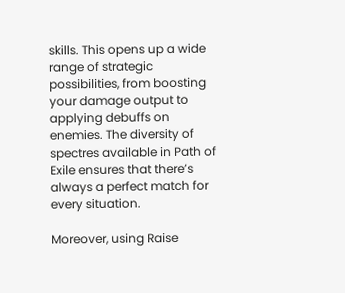skills. This opens up a wide range of strategic possibilities, from boosting your damage output to applying debuffs on enemies. The diversity of spectres available in Path of Exile ensures that there’s always a perfect match for every situation.

Moreover, using Raise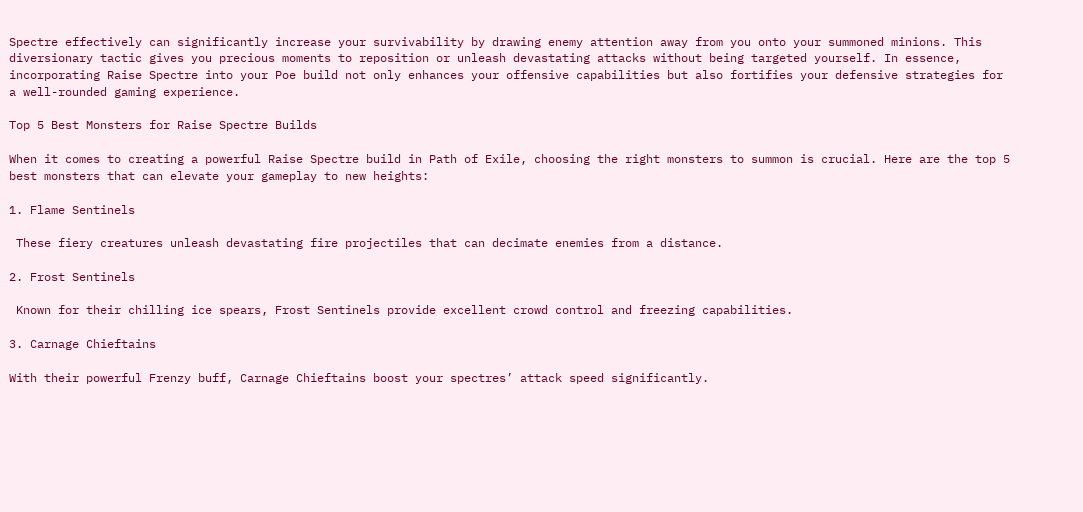Spectre effectively can significantly increase your survivability by drawing enemy attention away from you onto your summoned minions. This diversionary tactic gives you precious moments to reposition or unleash devastating attacks without being targeted yourself. In essence, incorporating Raise Spectre into your Poe build not only enhances your offensive capabilities but also fortifies your defensive strategies for a well-rounded gaming experience.

Top 5 Best Monsters for Raise Spectre Builds

When it comes to creating a powerful Raise Spectre build in Path of Exile, choosing the right monsters to summon is crucial. Here are the top 5 best monsters that can elevate your gameplay to new heights:

1. Flame Sentinels

 These fiery creatures unleash devastating fire projectiles that can decimate enemies from a distance.

2. Frost Sentinels

 Known for their chilling ice spears, Frost Sentinels provide excellent crowd control and freezing capabilities.

3. Carnage Chieftains

With their powerful Frenzy buff, Carnage Chieftains boost your spectres’ attack speed significantly.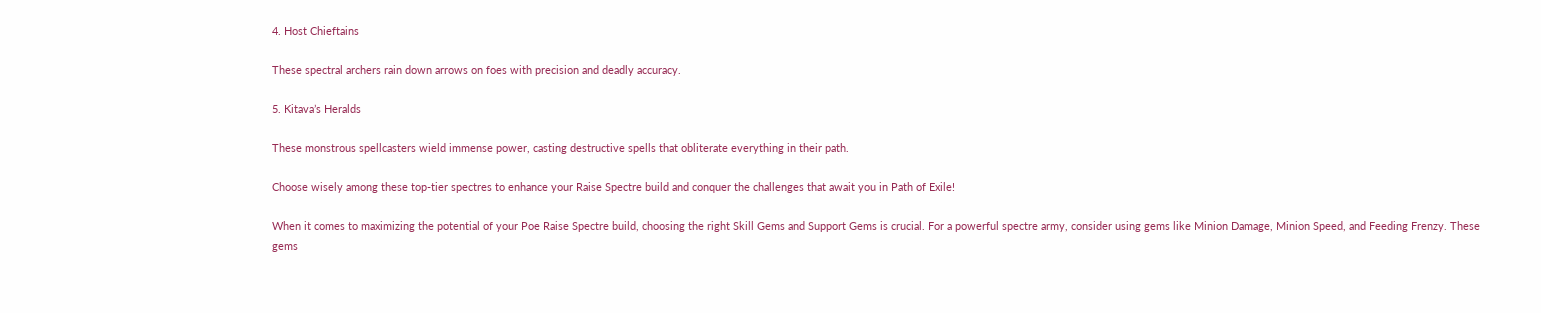4. Host Chieftains

These spectral archers rain down arrows on foes with precision and deadly accuracy.

5. Kitava’s Heralds

These monstrous spellcasters wield immense power, casting destructive spells that obliterate everything in their path.

Choose wisely among these top-tier spectres to enhance your Raise Spectre build and conquer the challenges that await you in Path of Exile!

When it comes to maximizing the potential of your Poe Raise Spectre build, choosing the right Skill Gems and Support Gems is crucial. For a powerful spectre army, consider using gems like Minion Damage, Minion Speed, and Feeding Frenzy. These gems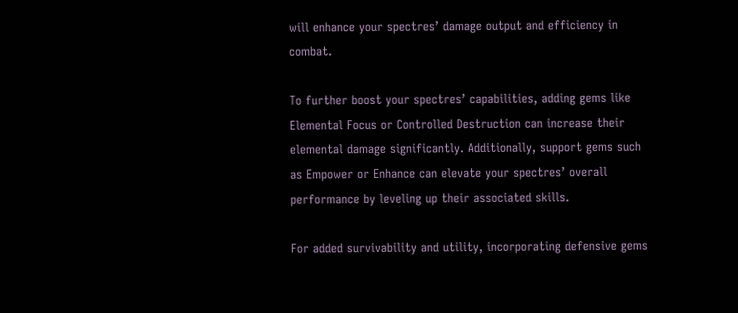will enhance your spectres’ damage output and efficiency in combat.

To further boost your spectres’ capabilities, adding gems like Elemental Focus or Controlled Destruction can increase their elemental damage significantly. Additionally, support gems such as Empower or Enhance can elevate your spectres’ overall performance by leveling up their associated skills.

For added survivability and utility, incorporating defensive gems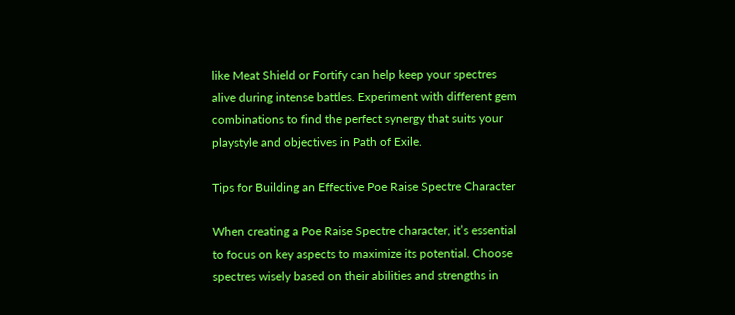like Meat Shield or Fortify can help keep your spectres alive during intense battles. Experiment with different gem combinations to find the perfect synergy that suits your playstyle and objectives in Path of Exile.

Tips for Building an Effective Poe Raise Spectre Character

When creating a Poe Raise Spectre character, it’s essential to focus on key aspects to maximize its potential. Choose spectres wisely based on their abilities and strengths in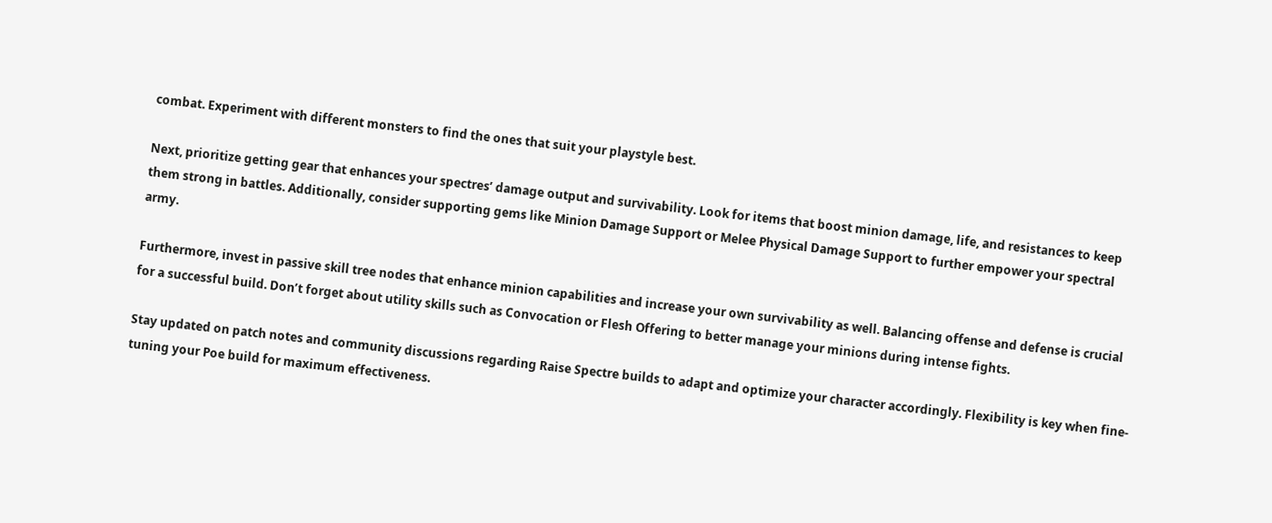combat. Experiment with different monsters to find the ones that suit your playstyle best.

Next, prioritize getting gear that enhances your spectres’ damage output and survivability. Look for items that boost minion damage, life, and resistances to keep them strong in battles. Additionally, consider supporting gems like Minion Damage Support or Melee Physical Damage Support to further empower your spectral army.

Furthermore, invest in passive skill tree nodes that enhance minion capabilities and increase your own survivability as well. Balancing offense and defense is crucial for a successful build. Don’t forget about utility skills such as Convocation or Flesh Offering to better manage your minions during intense fights.

Stay updated on patch notes and community discussions regarding Raise Spectre builds to adapt and optimize your character accordingly. Flexibility is key when fine-tuning your Poe build for maximum effectiveness.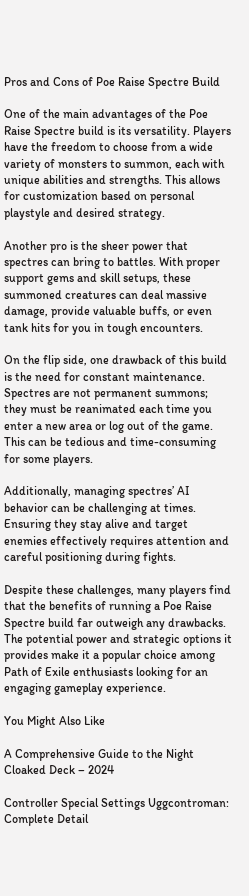Pros and Cons of Poe Raise Spectre Build

One of the main advantages of the Poe Raise Spectre build is its versatility. Players have the freedom to choose from a wide variety of monsters to summon, each with unique abilities and strengths. This allows for customization based on personal playstyle and desired strategy.

Another pro is the sheer power that spectres can bring to battles. With proper support gems and skill setups, these summoned creatures can deal massive damage, provide valuable buffs, or even tank hits for you in tough encounters.

On the flip side, one drawback of this build is the need for constant maintenance. Spectres are not permanent summons; they must be reanimated each time you enter a new area or log out of the game. This can be tedious and time-consuming for some players.

Additionally, managing spectres’ AI behavior can be challenging at times. Ensuring they stay alive and target enemies effectively requires attention and careful positioning during fights.

Despite these challenges, many players find that the benefits of running a Poe Raise Spectre build far outweigh any drawbacks. The potential power and strategic options it provides make it a popular choice among Path of Exile enthusiasts looking for an engaging gameplay experience.

You Might Also Like

A Comprehensive Guide to the Night Cloaked Deck – 2024

Controller Special Settings Uggcontroman: Complete Detail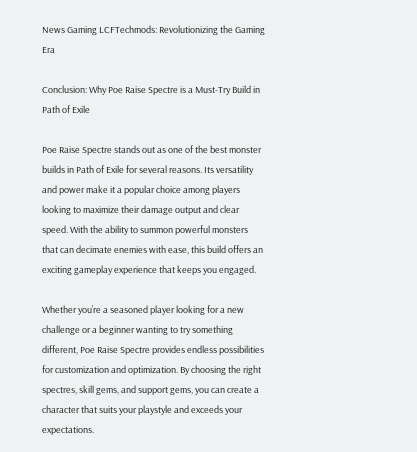News Gaming LCFTechmods: Revolutionizing the Gaming Era

Conclusion: Why Poe Raise Spectre is a Must-Try Build in Path of Exile

Poe Raise Spectre stands out as one of the best monster builds in Path of Exile for several reasons. Its versatility and power make it a popular choice among players looking to maximize their damage output and clear speed. With the ability to summon powerful monsters that can decimate enemies with ease, this build offers an exciting gameplay experience that keeps you engaged.

Whether you’re a seasoned player looking for a new challenge or a beginner wanting to try something different, Poe Raise Spectre provides endless possibilities for customization and optimization. By choosing the right spectres, skill gems, and support gems, you can create a character that suits your playstyle and exceeds your expectations.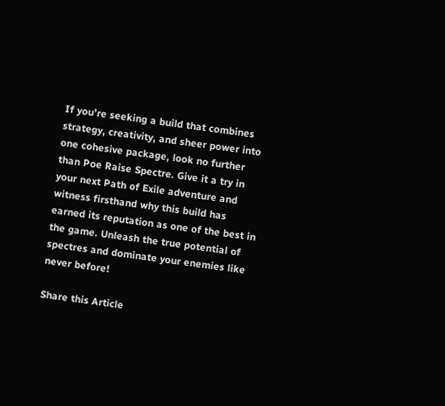If you’re seeking a build that combines strategy, creativity, and sheer power into one cohesive package, look no further than Poe Raise Spectre. Give it a try in your next Path of Exile adventure and witness firsthand why this build has earned its reputation as one of the best in the game. Unleash the true potential of spectres and dominate your enemies like never before!

Share this Article